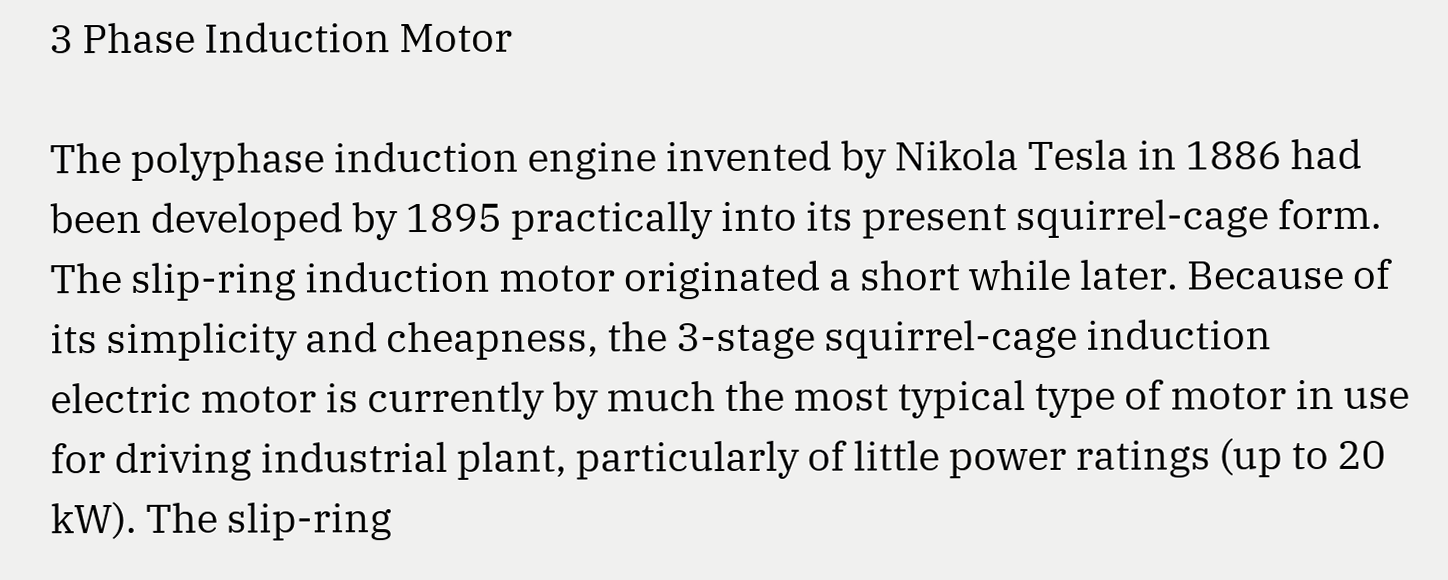3 Phase Induction Motor

The polyphase induction engine invented by Nikola Tesla in 1886 had been developed by 1895 practically into its present squirrel-cage form. The slip-ring induction motor originated a short while later. Because of its simplicity and cheapness, the 3-stage squirrel-cage induction electric motor is currently by much the most typical type of motor in use for driving industrial plant, particularly of little power ratings (up to 20 kW). The slip-ring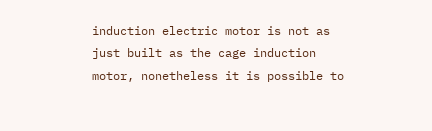induction electric motor is not as just built as the cage induction motor, nonetheless it is possible to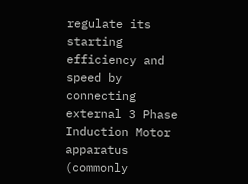regulate its starting efficiency and speed by connecting external 3 Phase Induction Motor apparatus (commonly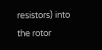resistors) into the rotor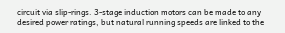circuit via slip-rings. 3-stage induction motors can be made to any desired power ratings, but natural running speeds are linked to the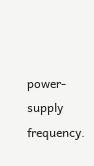power-supply frequency.